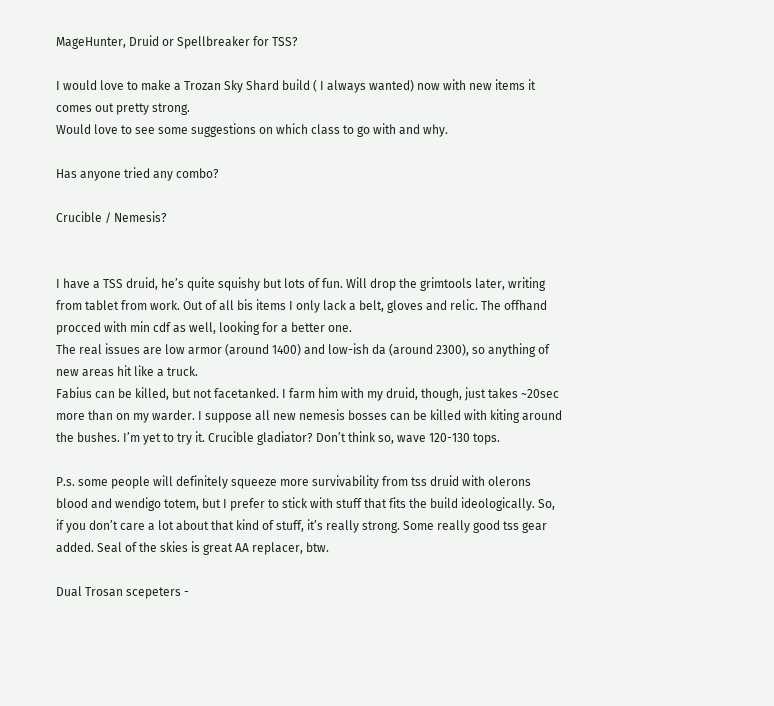MageHunter, Druid or Spellbreaker for TSS?

I would love to make a Trozan Sky Shard build ( I always wanted) now with new items it comes out pretty strong.
Would love to see some suggestions on which class to go with and why.

Has anyone tried any combo?

Crucible / Nemesis?


I have a TSS druid, he’s quite squishy but lots of fun. Will drop the grimtools later, writing from tablet from work. Out of all bis items I only lack a belt, gloves and relic. The offhand procced with min cdf as well, looking for a better one.
The real issues are low armor (around 1400) and low-ish da (around 2300), so anything of new areas hit like a truck.
Fabius can be killed, but not facetanked. I farm him with my druid, though, just takes ~20sec more than on my warder. I suppose all new nemesis bosses can be killed with kiting around the bushes. I’m yet to try it. Crucible gladiator? Don’t think so, wave 120-130 tops.

P.s. some people will definitely squeeze more survivability from tss druid with olerons blood and wendigo totem, but I prefer to stick with stuff that fits the build ideologically. So, if you don’t care a lot about that kind of stuff, it’s really strong. Some really good tss gear added. Seal of the skies is great AA replacer, btw.

Dual Trosan scepeters -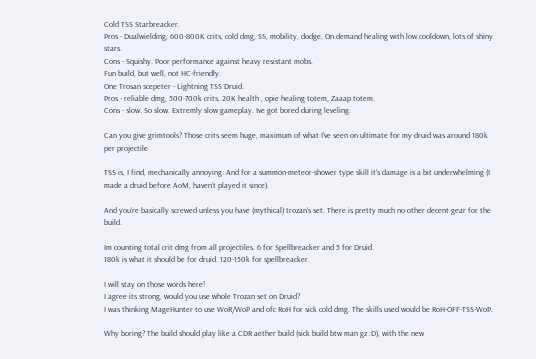Cold TSS Starbreacker.
Pros - Dualwielding, 600-800K crits, cold dmg, SS, mobility, dodge, On demand healing with low cooldown, lots of shiny stars.
Cons - Squishy. Poor performance against heavy resistant mobs.
Fun build, but well, not HC-friendly.
One Trosan scepeter - Lightning TSS Druid.
Pros - reliable dmg, 500-700k crits, 20K health , opie healing totem, Zaaap totem.
Cons - slow. So slow. Extremly slow gameplay. Ive got bored during leveling.

Can you give grimtools? Those crits seem huge, maximum of what I’ve seen on ultimate for my druid was around 180k per projectile

TSS is, I find, mechanically annoying. And for a summon-meteor-shower type skill it’s damage is a bit underwhelming (I made a druid before AoM, haven’t played it since).

And you’re basically screwed unless you have (mythical) trozan’s set. There is pretty much no other decent gear for the build.

Im counting total crit dmg from all projectiles. 6 for Spellbreacker and 5 for Druid.
180k is what it should be for druid. 120-150k for spellbreacker.

I will stay on those words here!
I agree its strong, would you use whole Trozan set on Druid?
I was thinking MageHunter to use WoR/WoP and ofc RoH for sick cold dmg. The skills used would be RoH-OFF-TSS-WoP.

Why boring? The build should play like a CDR aether build (sick build btw man gz :D), with the new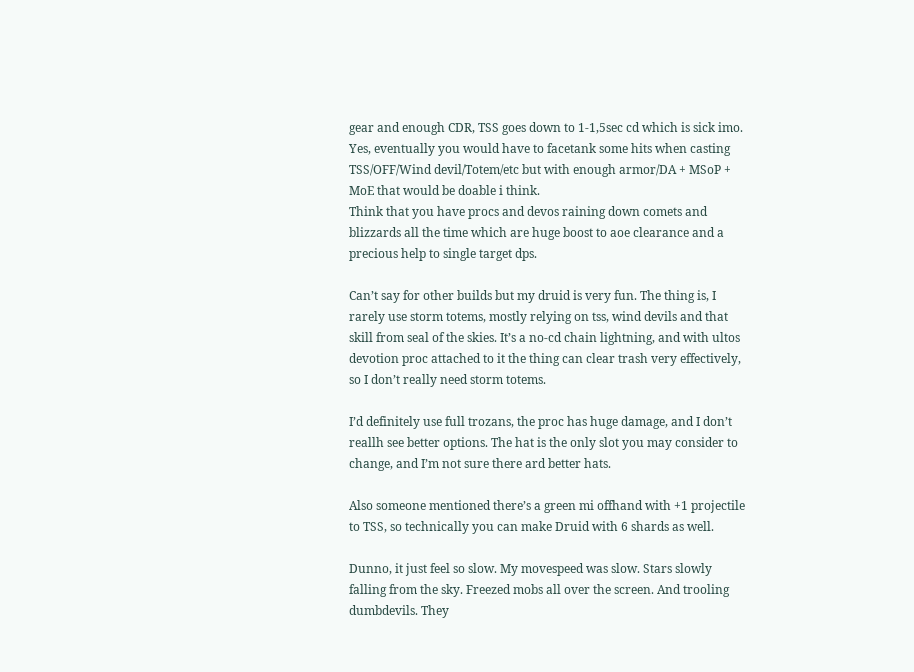gear and enough CDR, TSS goes down to 1-1,5sec cd which is sick imo.
Yes, eventually you would have to facetank some hits when casting TSS/OFF/Wind devil/Totem/etc but with enough armor/DA + MSoP + MoE that would be doable i think.
Think that you have procs and devos raining down comets and blizzards all the time which are huge boost to aoe clearance and a precious help to single target dps.

Can’t say for other builds but my druid is very fun. The thing is, I rarely use storm totems, mostly relying on tss, wind devils and that skill from seal of the skies. It’s a no-cd chain lightning, and with ultos devotion proc attached to it the thing can clear trash very effectively, so I don’t really need storm totems.

I’d definitely use full trozans, the proc has huge damage, and I don’t reallh see better options. The hat is the only slot you may consider to change, and I’m not sure there ard better hats.

Also someone mentioned there’s a green mi offhand with +1 projectile to TSS, so technically you can make Druid with 6 shards as well.

Dunno, it just feel so slow. My movespeed was slow. Stars slowly falling from the sky. Freezed mobs all over the screen. And trooling dumbdevils. They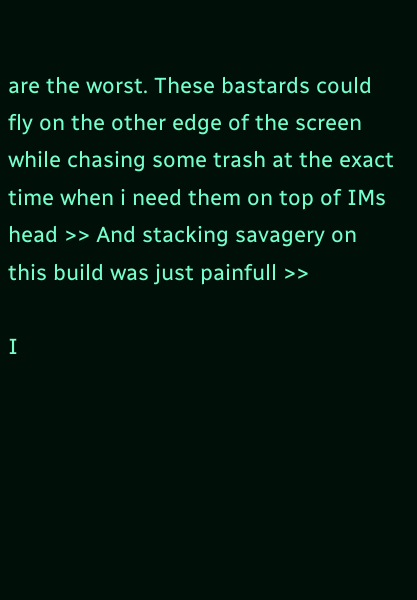are the worst. These bastards could fly on the other edge of the screen while chasing some trash at the exact time when i need them on top of IMs head >> And stacking savagery on this build was just painfull >>

I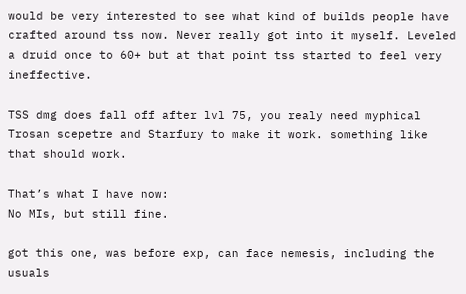would be very interested to see what kind of builds people have crafted around tss now. Never really got into it myself. Leveled a druid once to 60+ but at that point tss started to feel very ineffective.

TSS dmg does fall off after lvl 75, you realy need myphical Trosan scepetre and Starfury to make it work. something like that should work.

That’s what I have now:
No MIs, but still fine.

got this one, was before exp, can face nemesis, including the usuals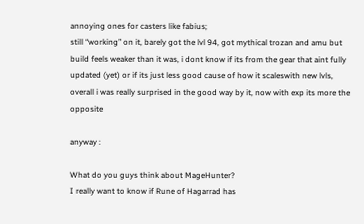annoying ones for casters like fabius;
still “working” on it, barely got the lvl 94, got mythical trozan and amu but build feels weaker than it was, i dont know if its from the gear that aint fully updated (yet) or if its just less good cause of how it scaleswith new lvls,
overall i was really surprised in the good way by it, now with exp its more the opposite

anyway :

What do you guys think about MageHunter?
I really want to know if Rune of Hagarrad has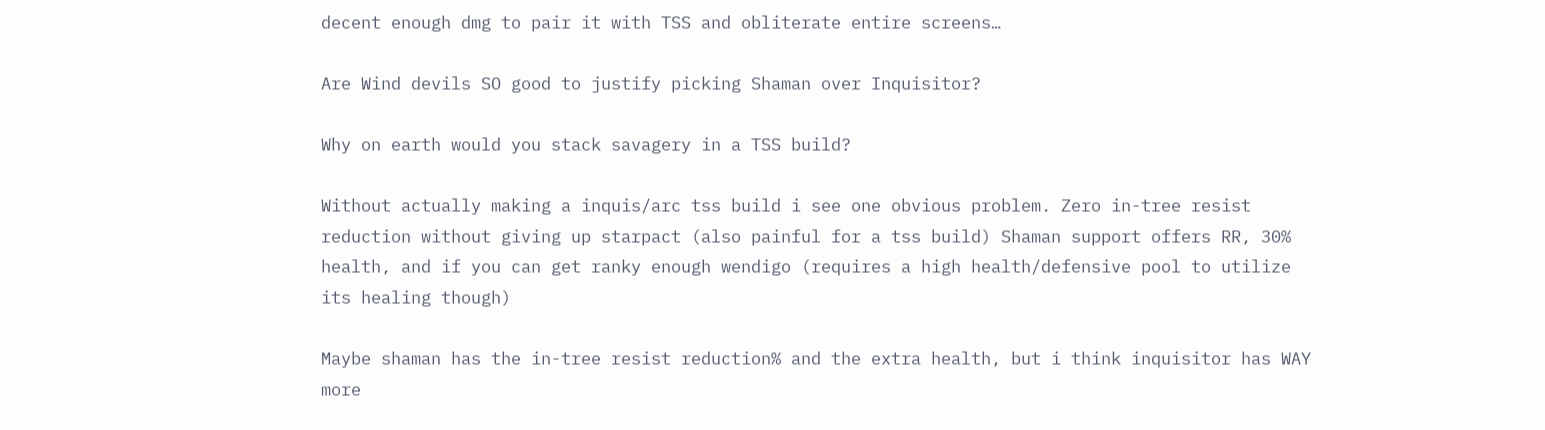decent enough dmg to pair it with TSS and obliterate entire screens…

Are Wind devils SO good to justify picking Shaman over Inquisitor?

Why on earth would you stack savagery in a TSS build?

Without actually making a inquis/arc tss build i see one obvious problem. Zero in-tree resist reduction without giving up starpact (also painful for a tss build) Shaman support offers RR, 30% health, and if you can get ranky enough wendigo (requires a high health/defensive pool to utilize its healing though)

Maybe shaman has the in-tree resist reduction% and the extra health, but i think inquisitor has WAY more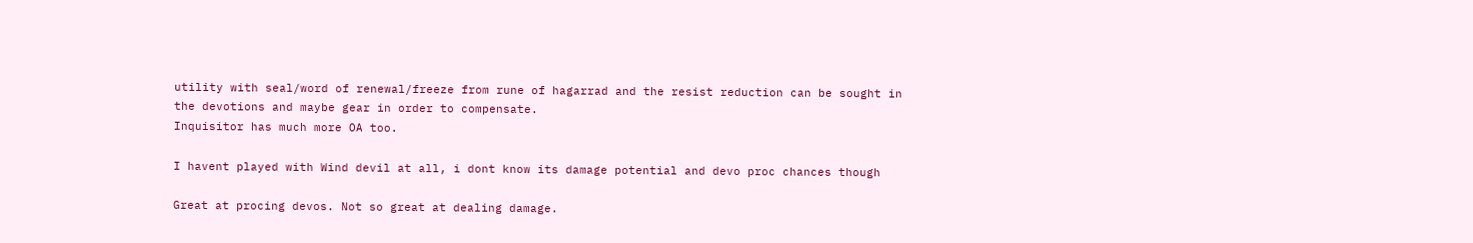utility with seal/word of renewal/freeze from rune of hagarrad and the resist reduction can be sought in the devotions and maybe gear in order to compensate.
Inquisitor has much more OA too.

I havent played with Wind devil at all, i dont know its damage potential and devo proc chances though

Great at procing devos. Not so great at dealing damage.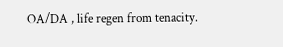OA/DA , life regen from tenacity.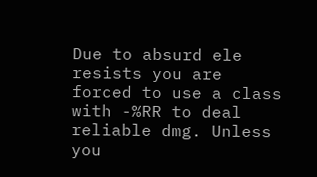Due to absurd ele resists you are forced to use a class with -%RR to deal reliable dmg. Unless you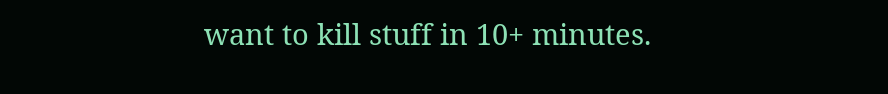want to kill stuff in 10+ minutes.